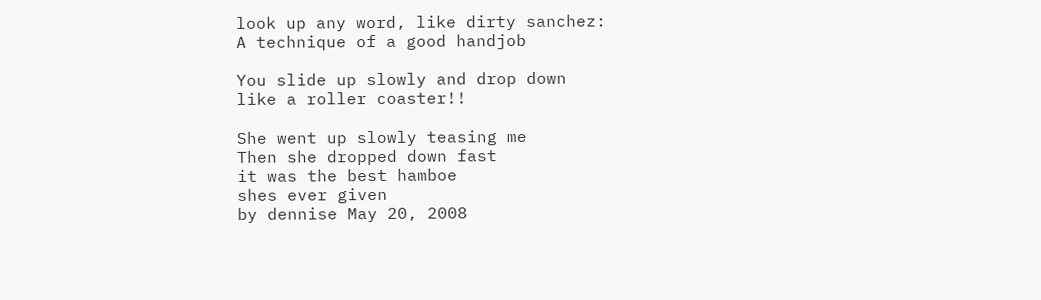look up any word, like dirty sanchez:
A technique of a good handjob

You slide up slowly and drop down
like a roller coaster!!

She went up slowly teasing me
Then she dropped down fast
it was the best hamboe
shes ever given
by dennise May 20, 2008